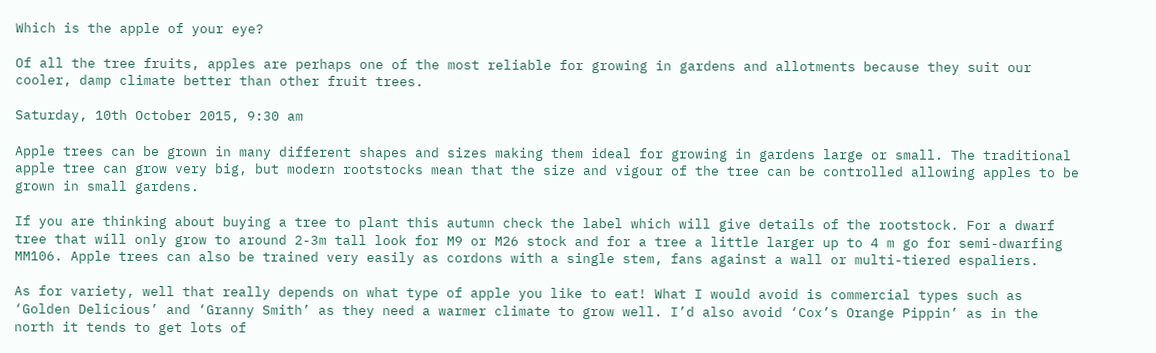Which is the apple of your eye?

Of all the tree fruits, apples are perhaps one of the most reliable for growing in gardens and allotments because they suit our cooler, damp climate better than other fruit trees.

Saturday, 10th October 2015, 9:30 am

Apple trees can be grown in many different shapes and sizes making them ideal for growing in gardens large or small. The traditional apple tree can grow very big, but modern rootstocks mean that the size and vigour of the tree can be controlled allowing apples to be grown in small gardens.

If you are thinking about buying a tree to plant this autumn check the label which will give details of the rootstock. For a dwarf tree that will only grow to around 2-3m tall look for M9 or M26 stock and for a tree a little larger up to 4 m go for semi-dwarfing MM106. Apple trees can also be trained very easily as cordons with a single stem, fans against a wall or multi-tiered espaliers.

As for variety, well that really depends on what type of apple you like to eat! What I would avoid is commercial types such as ‘Golden Delicious’ and ‘Granny Smith’ as they need a warmer climate to grow well. I’d also avoid ‘Cox’s Orange Pippin’ as in the north it tends to get lots of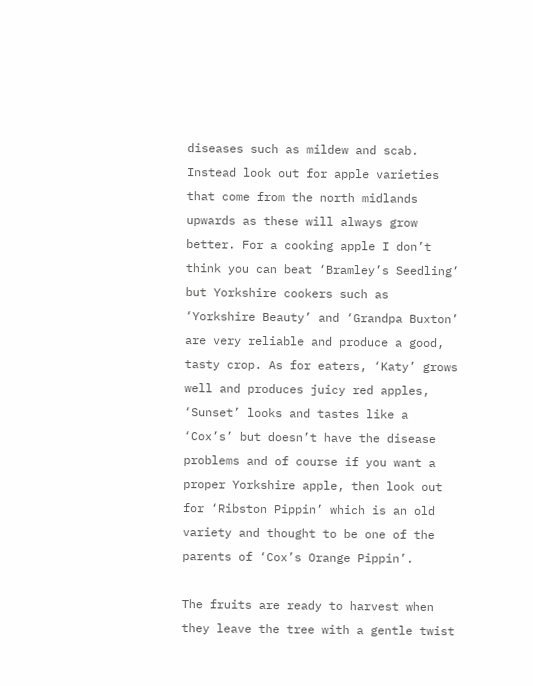diseases such as mildew and scab. Instead look out for apple varieties that come from the north midlands upwards as these will always grow better. For a cooking apple I don’t think you can beat ‘Bramley’s Seedling’ but Yorkshire cookers such as ‘Yorkshire Beauty’ and ‘Grandpa Buxton’ are very reliable and produce a good, tasty crop. As for eaters, ‘Katy’ grows well and produces juicy red apples, ‘Sunset’ looks and tastes like a ‘Cox’s’ but doesn’t have the disease problems and of course if you want a proper Yorkshire apple, then look out for ‘Ribston Pippin’ which is an old variety and thought to be one of the parents of ‘Cox’s Orange Pippin’.

The fruits are ready to harvest when they leave the tree with a gentle twist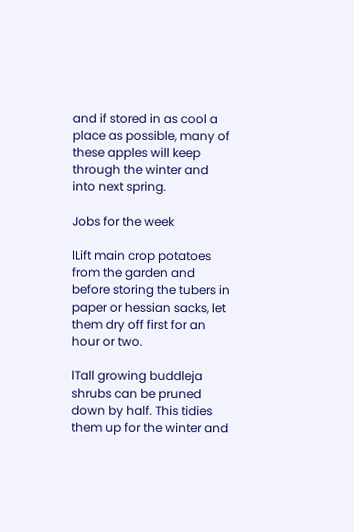and if stored in as cool a place as possible, many of these apples will keep through the winter and into next spring.

Jobs for the week

lLift main crop potatoes from the garden and before storing the tubers in paper or hessian sacks, let them dry off first for an hour or two.

lTall growing buddleja shrubs can be pruned down by half. This tidies them up for the winter and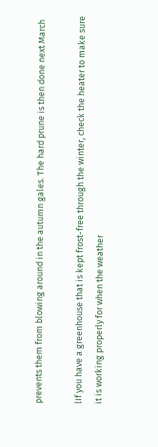prevents them from blowing around in the autumn gales. The hard prune is then done next March

lIf you have a greenhouse that is kept frost-free through the winter, check the heater to make sure it is working properly for when the weather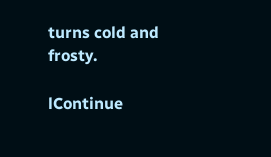turns cold and frosty.

lContinue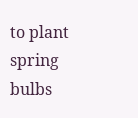to plant spring bulbs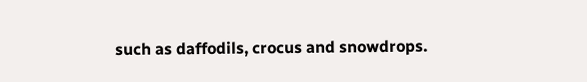such as daffodils, crocus and snowdrops.